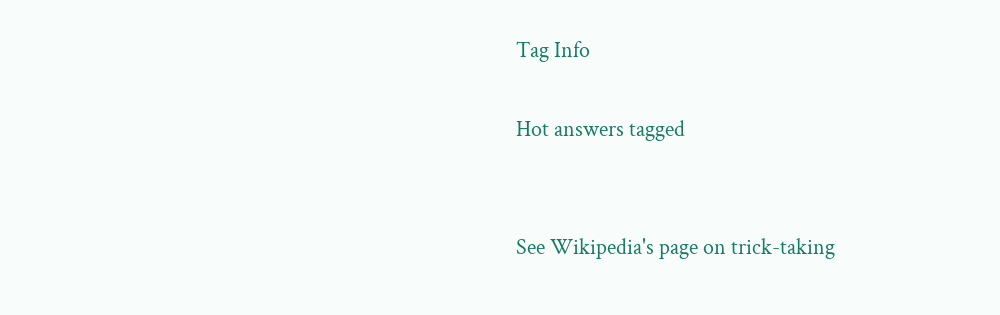Tag Info

Hot answers tagged


See Wikipedia's page on trick-taking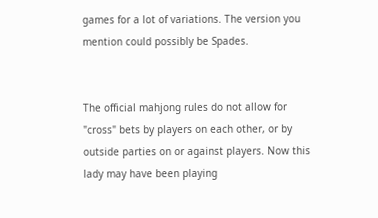games for a lot of variations. The version you mention could possibly be Spades.


The official mahjong rules do not allow for "cross" bets by players on each other, or by outside parties on or against players. Now this lady may have been playing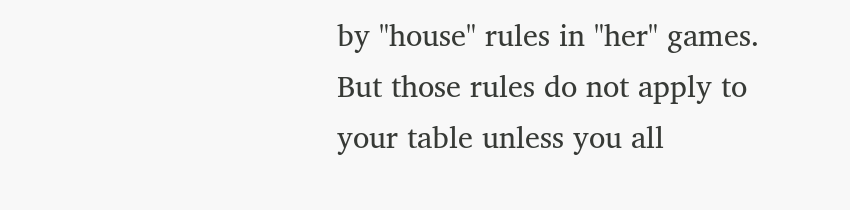by "house" rules in "her" games. But those rules do not apply to your table unless you all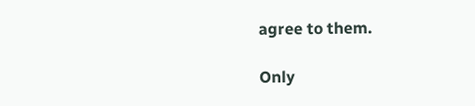agree to them.

Only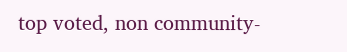top voted, non community-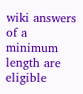wiki answers of a minimum length are eligible